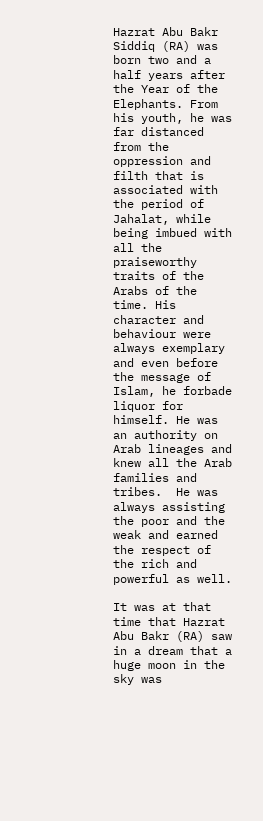Hazrat Abu Bakr Siddiq (RA) was born two and a half years after the Year of the Elephants. From his youth, he was far distanced from the oppression and filth that is associated with the period of Jahalat, while being imbued with all the praiseworthy traits of the Arabs of the time. His character and behaviour were always exemplary and even before the message of Islam, he forbade liquor for himself. He was an authority on Arab lineages and knew all the Arab families and tribes.  He was always assisting the poor and the weak and earned the respect of the rich and powerful as well.

It was at that time that Hazrat Abu Bakr (RA) saw in a dream that a huge moon in the sky was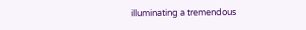illuminating a tremendous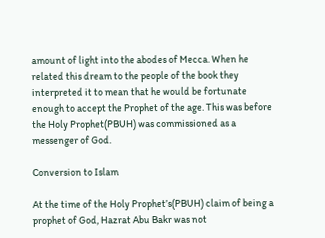amount of light into the abodes of Mecca. When he related this dream to the people of the book they interpreted it to mean that he would be fortunate enough to accept the Prophet of the age. This was before the Holy Prophet(PBUH) was commissioned as a messenger of God.

Conversion to Islam

At the time of the Holy Prophet’s(PBUH) claim of being a prophet of God, Hazrat Abu Bakr was not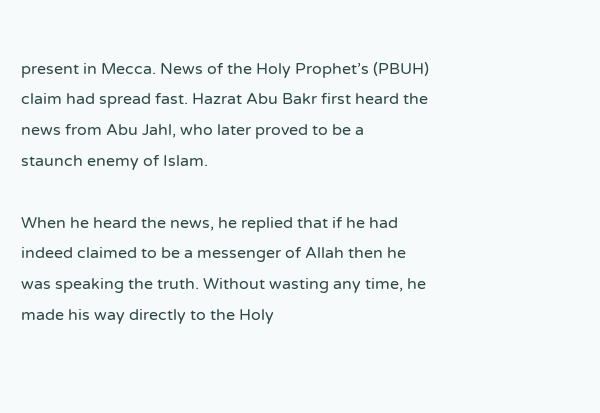present in Mecca. News of the Holy Prophet’s (PBUH) claim had spread fast. Hazrat Abu Bakr first heard the news from Abu Jahl, who later proved to be a staunch enemy of Islam.

When he heard the news, he replied that if he had indeed claimed to be a messenger of Allah then he was speaking the truth. Without wasting any time, he made his way directly to the Holy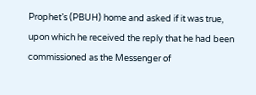Prophet’s (PBUH) home and asked if it was true, upon which he received the reply that he had been commissioned as the Messenger of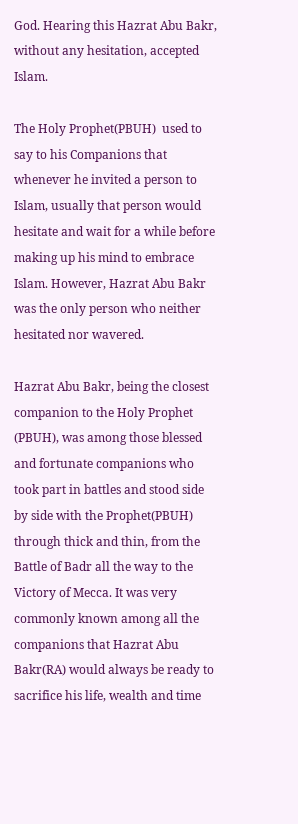God. Hearing this Hazrat Abu Bakr, without any hesitation, accepted Islam.

The Holy Prophet(PBUH)  used to say to his Companions that whenever he invited a person to Islam, usually that person would hesitate and wait for a while before making up his mind to embrace Islam. However, Hazrat Abu Bakr was the only person who neither hesitated nor wavered.

Hazrat Abu Bakr, being the closest companion to the Holy Prophet (PBUH), was among those blessed and fortunate companions who took part in battles and stood side by side with the Prophet(PBUH) through thick and thin, from the Battle of Badr all the way to the Victory of Mecca. It was very commonly known among all the companions that Hazrat Abu Bakr(RA) would always be ready to sacrifice his life, wealth and time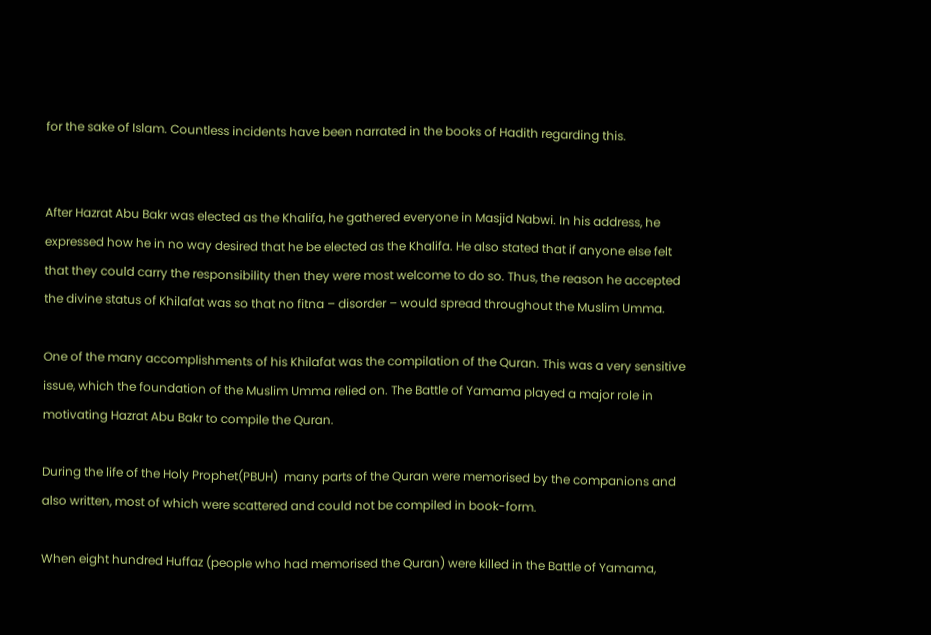for the sake of Islam. Countless incidents have been narrated in the books of Hadith regarding this.


After Hazrat Abu Bakr was elected as the Khalifa, he gathered everyone in Masjid Nabwi. In his address, he expressed how he in no way desired that he be elected as the Khalifa. He also stated that if anyone else felt that they could carry the responsibility then they were most welcome to do so. Thus, the reason he accepted the divine status of Khilafat was so that no fitna – disorder – would spread throughout the Muslim Umma.

One of the many accomplishments of his Khilafat was the compilation of the Quran. This was a very sensitive issue, which the foundation of the Muslim Umma relied on. The Battle of Yamama played a major role in motivating Hazrat Abu Bakr to compile the Quran.

During the life of the Holy Prophet(PBUH)  many parts of the Quran were memorised by the companions and also written, most of which were scattered and could not be compiled in book-form.

When eight hundred Huffaz (people who had memorised the Quran) were killed in the Battle of Yamama,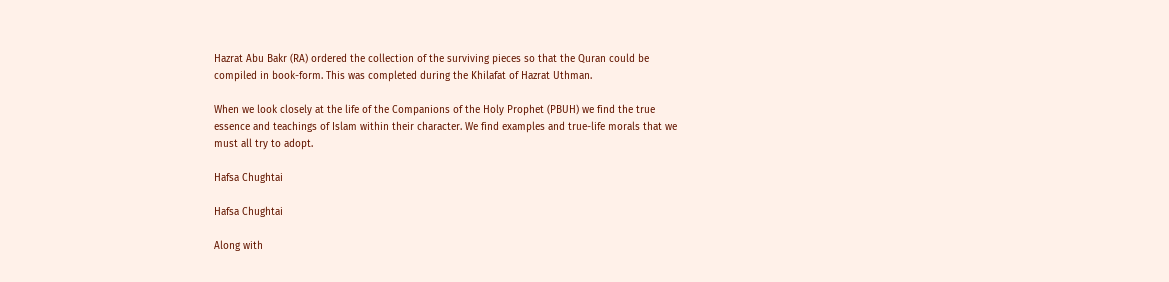Hazrat Abu Bakr (RA) ordered the collection of the surviving pieces so that the Quran could be compiled in book-form. This was completed during the Khilafat of Hazrat Uthman.

When we look closely at the life of the Companions of the Holy Prophet (PBUH) we find the true essence and teachings of Islam within their character. We find examples and true-life morals that we must all try to adopt.

Hafsa Chughtai

Hafsa Chughtai

Along with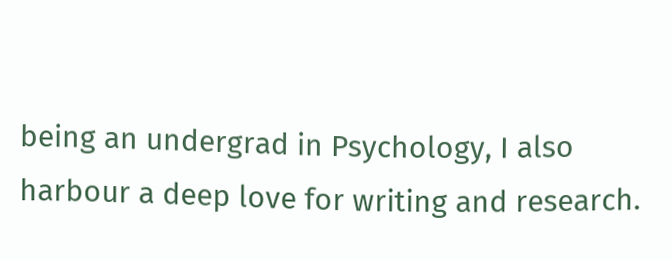being an undergrad in Psychology, I also harbour a deep love for writing and research.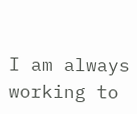I am always working to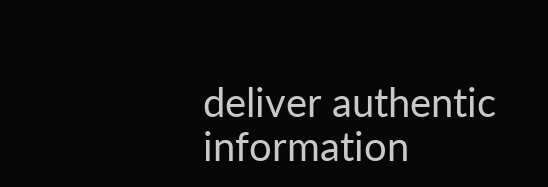deliver authentic information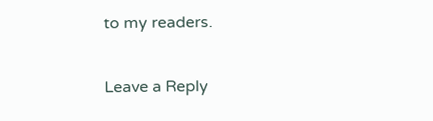to my readers.

Leave a Reply